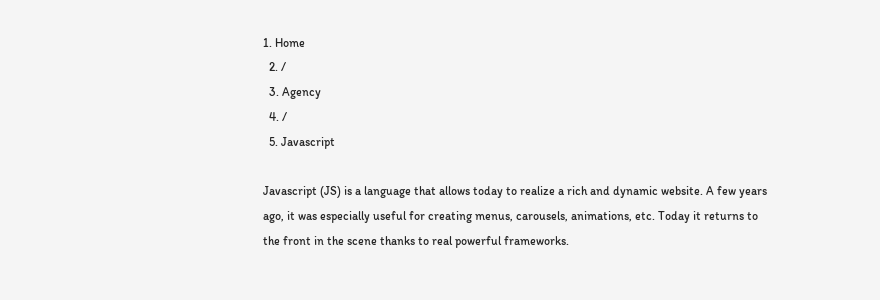1. Home
  2. /
  3. Agency
  4. /
  5. Javascript

Javascript (JS) is a language that allows today to realize a rich and dynamic website. A few years ago, it was especially useful for creating menus, carousels, animations, etc. Today it returns to the front in the scene thanks to real powerful frameworks.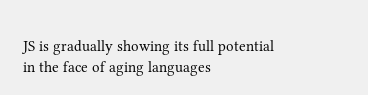JS is gradually showing its full potential in the face of aging languages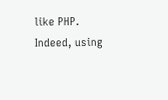like PHP. Indeed, using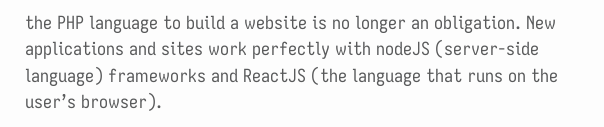the PHP language to build a website is no longer an obligation. New applications and sites work perfectly with nodeJS (server-side language) frameworks and ReactJS (the language that runs on the user’s browser).